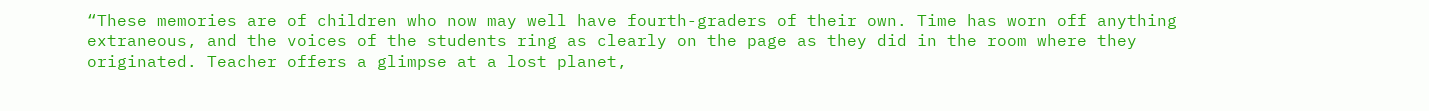“These memories are of children who now may well have fourth-graders of their own. Time has worn off anything extraneous, and the voices of the students ring as clearly on the page as they did in the room where they originated. Teacher offers a glimpse at a lost planet,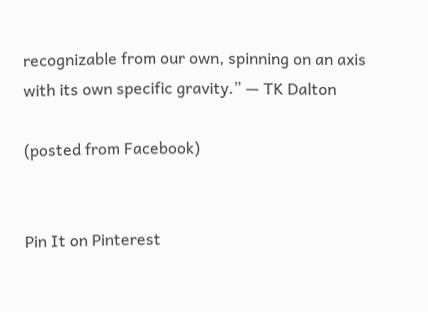recognizable from our own, spinning on an axis with its own specific gravity.” — TK Dalton

(posted from Facebook)


Pin It on Pinterest